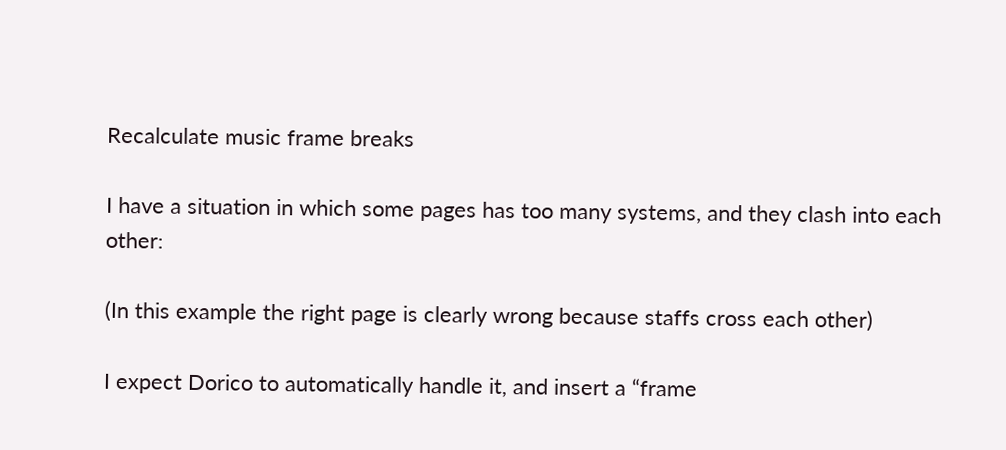Recalculate music frame breaks

I have a situation in which some pages has too many systems, and they clash into each other:

(In this example the right page is clearly wrong because staffs cross each other)

I expect Dorico to automatically handle it, and insert a “frame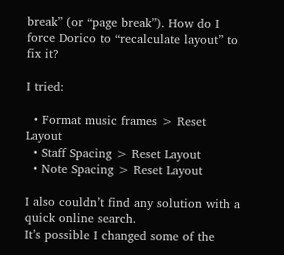break” (or “page break”). How do I force Dorico to “recalculate layout” to fix it?

I tried:

  • Format music frames > Reset Layout
  • Staff Spacing > Reset Layout
  • Note Spacing > Reset Layout

I also couldn’t find any solution with a quick online search.
It’s possible I changed some of the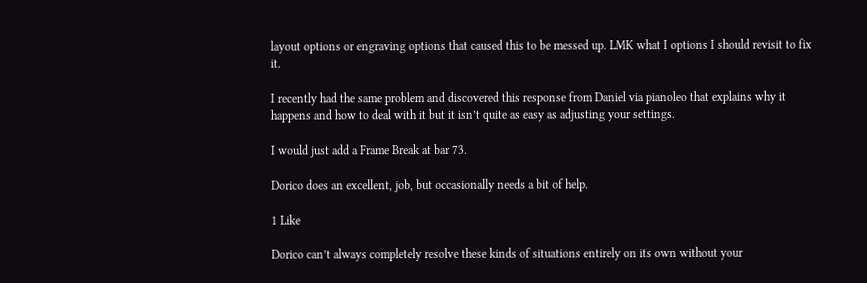layout options or engraving options that caused this to be messed up. LMK what I options I should revisit to fix it.

I recently had the same problem and discovered this response from Daniel via pianoleo that explains why it happens and how to deal with it but it isn’t quite as easy as adjusting your settings.

I would just add a Frame Break at bar 73.

Dorico does an excellent, job, but occasionally needs a bit of help.

1 Like

Dorico can’t always completely resolve these kinds of situations entirely on its own without your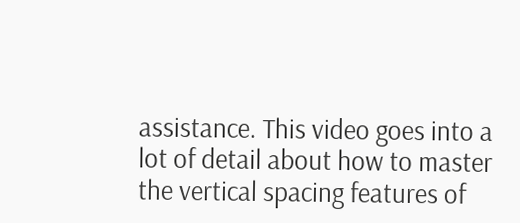assistance. This video goes into a lot of detail about how to master the vertical spacing features of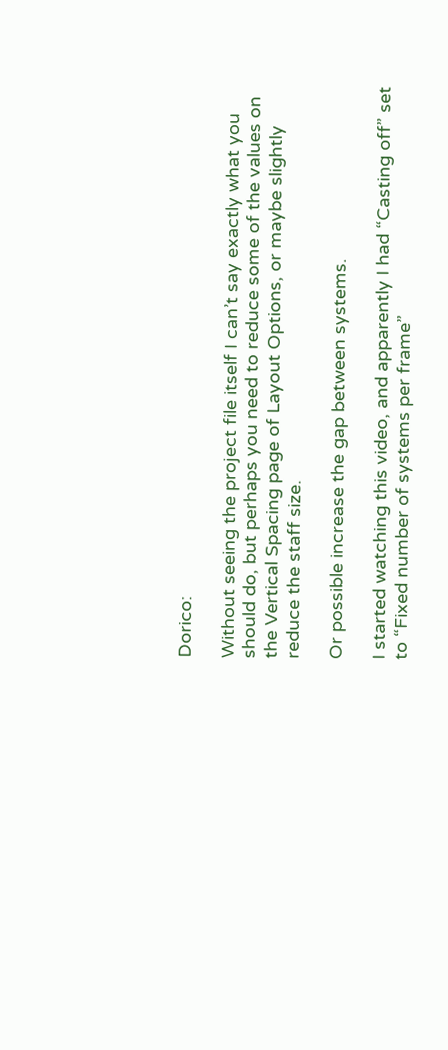Dorico:

Without seeing the project file itself I can’t say exactly what you should do, but perhaps you need to reduce some of the values on the Vertical Spacing page of Layout Options, or maybe slightly reduce the staff size.

Or possible increase the gap between systems.

I started watching this video, and apparently I had “Casting off” set to “Fixed number of systems per frame”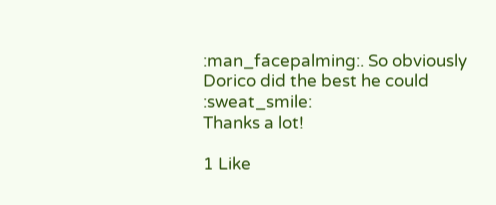:man_facepalming:. So obviously Dorico did the best he could :sweat_smile:
Thanks a lot!

1 Like